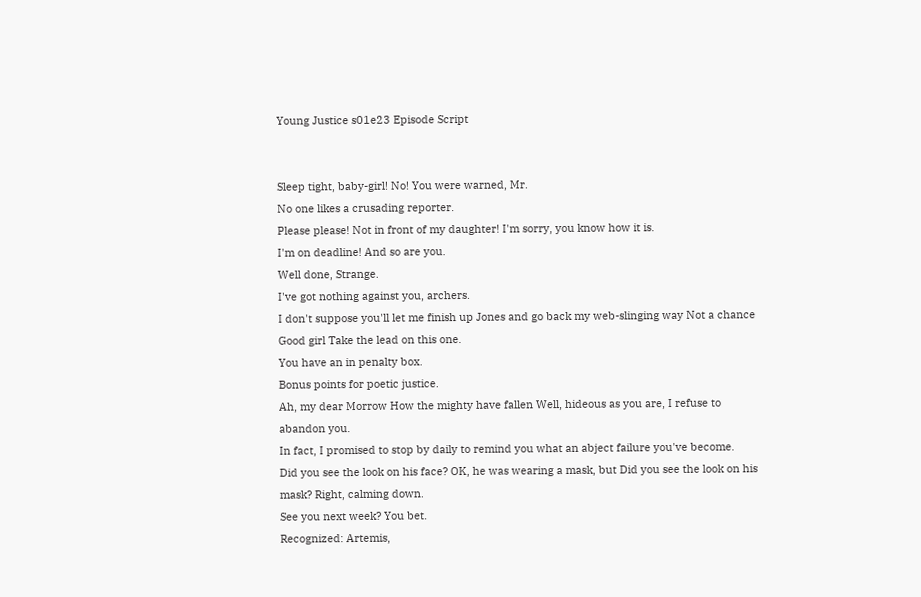Young Justice s01e23 Episode Script


Sleep tight, baby-girl! No! You were warned, Mr.
No one likes a crusading reporter.
Please please! Not in front of my daughter! I'm sorry, you know how it is.
I'm on deadline! And so are you.
Well done, Strange.
I've got nothing against you, archers.
I don't suppose you'll let me finish up Jones and go back my web-slinging way Not a chance Good girl Take the lead on this one.
You have an in penalty box.
Bonus points for poetic justice.
Ah, my dear Morrow How the mighty have fallen Well, hideous as you are, I refuse to abandon you.
In fact, I promised to stop by daily to remind you what an abject failure you've become.
Did you see the look on his face? OK, he was wearing a mask, but Did you see the look on his mask? Right, calming down.
See you next week? You bet.
Recognized: Artemis,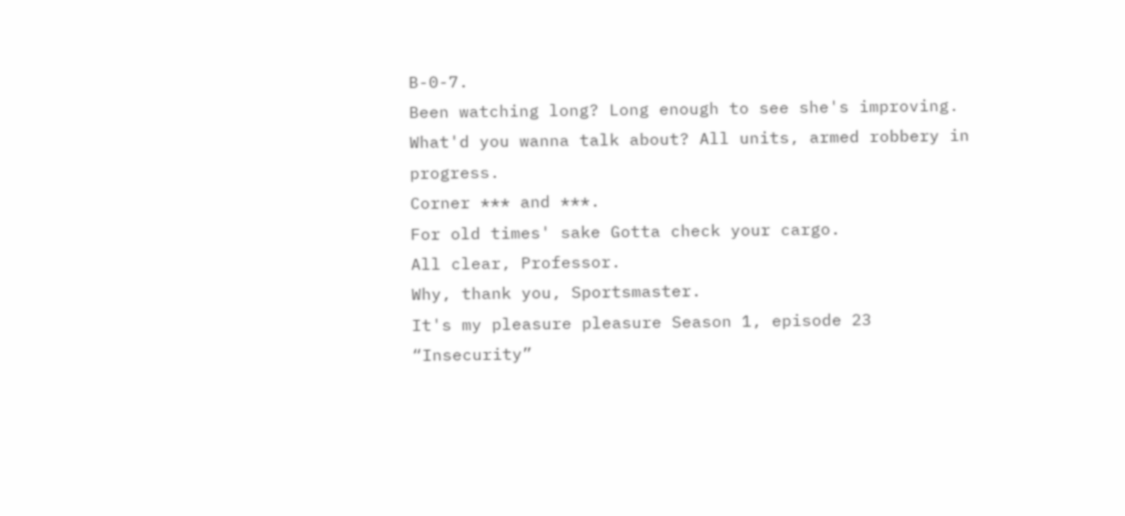B-0-7.
Been watching long? Long enough to see she's improving.
What'd you wanna talk about? All units, armed robbery in progress.
Corner *** and ***.
For old times' sake Gotta check your cargo.
All clear, Professor.
Why, thank you, Sportsmaster.
It's my pleasure pleasure Season 1, episode 23 “Insecurity”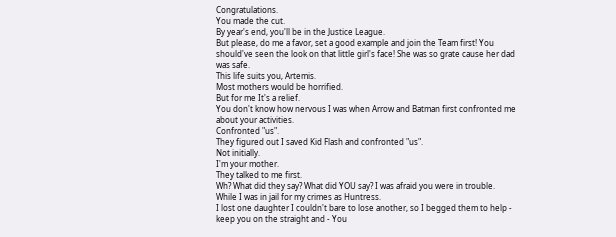Congratulations.
You made the cut.
By year's end, you'll be in the Justice League.
But please, do me a favor, set a good example and join the Team first! You should've seen the look on that little girl's face! She was so grate cause her dad was safe.
This life suits you, Artemis.
Most mothers would be horrified.
But for me It's a relief.
You don't know how nervous I was when Arrow and Batman first confronted me about your activities.
Confronted "us".
They figured out I saved Kid Flash and confronted "us".
Not initially.
I'm your mother.
They talked to me first.
Wh? What did they say? What did YOU say? I was afraid you were in trouble.
While I was in jail for my crimes as Huntress.
I lost one daughter I couldn't bare to lose another, so I begged them to help - keep you on the straight and - You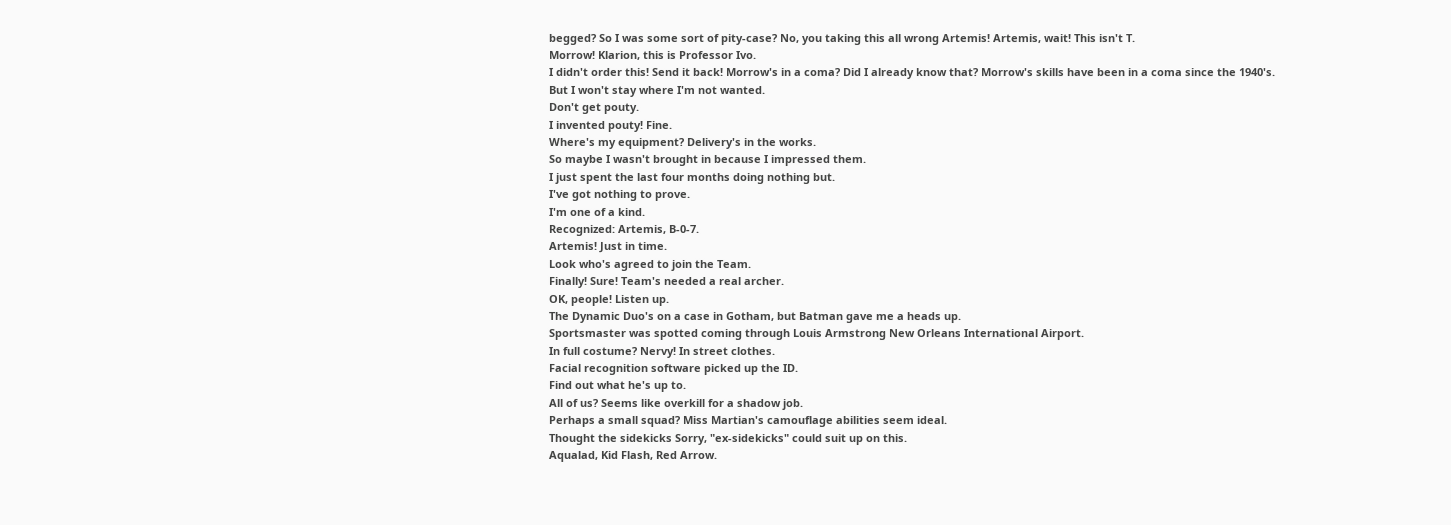begged? So I was some sort of pity-case? No, you taking this all wrong Artemis! Artemis, wait! This isn't T.
Morrow! Klarion, this is Professor Ivo.
I didn't order this! Send it back! Morrow's in a coma? Did I already know that? Morrow's skills have been in a coma since the 1940's.
But I won't stay where I'm not wanted.
Don't get pouty.
I invented pouty! Fine.
Where's my equipment? Delivery's in the works.
So maybe I wasn't brought in because I impressed them.
I just spent the last four months doing nothing but.
I've got nothing to prove.
I'm one of a kind.
Recognized: Artemis, B-0-7.
Artemis! Just in time.
Look who's agreed to join the Team.
Finally! Sure! Team's needed a real archer.
OK, people! Listen up.
The Dynamic Duo's on a case in Gotham, but Batman gave me a heads up.
Sportsmaster was spotted coming through Louis Armstrong New Orleans International Airport.
In full costume? Nervy! In street clothes.
Facial recognition software picked up the ID.
Find out what he's up to.
All of us? Seems like overkill for a shadow job.
Perhaps a small squad? Miss Martian's camouflage abilities seem ideal.
Thought the sidekicks Sorry, "ex-sidekicks" could suit up on this.
Aqualad, Kid Flash, Red Arrow.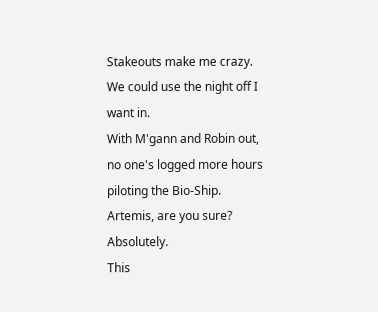Stakeouts make me crazy.
We could use the night off I want in.
With M'gann and Robin out, no one's logged more hours piloting the Bio-Ship.
Artemis, are you sure? Absolutely.
This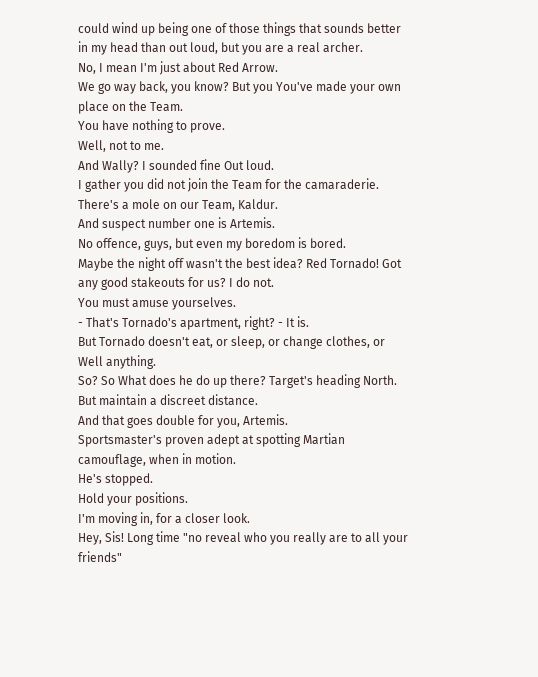could wind up being one of those things that sounds better in my head than out loud, but you are a real archer.
No, I mean I'm just about Red Arrow.
We go way back, you know? But you You've made your own place on the Team.
You have nothing to prove.
Well, not to me.
And Wally? I sounded fine Out loud.
I gather you did not join the Team for the camaraderie.
There's a mole on our Team, Kaldur.
And suspect number one is Artemis.
No offence, guys, but even my boredom is bored.
Maybe the night off wasn't the best idea? Red Tornado! Got any good stakeouts for us? I do not.
You must amuse yourselves.
- That's Tornado's apartment, right? - It is.
But Tornado doesn't eat, or sleep, or change clothes, or Well anything.
So? So What does he do up there? Target's heading North.
But maintain a discreet distance.
And that goes double for you, Artemis.
Sportsmaster's proven adept at spotting Martian camouflage, when in motion.
He's stopped.
Hold your positions.
I'm moving in, for a closer look.
Hey, Sis! Long time "no reveal who you really are to all your friends"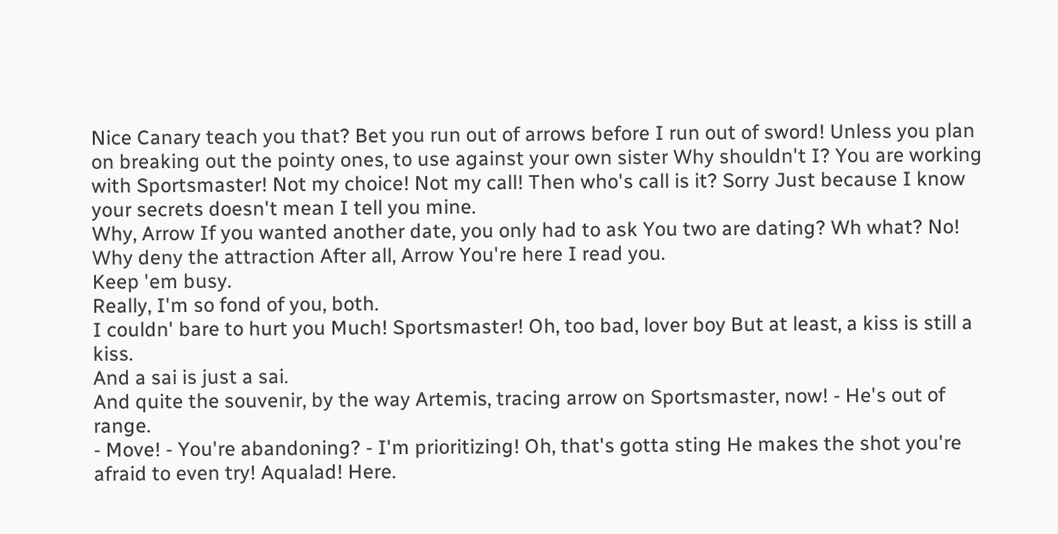Nice Canary teach you that? Bet you run out of arrows before I run out of sword! Unless you plan on breaking out the pointy ones, to use against your own sister Why shouldn't I? You are working with Sportsmaster! Not my choice! Not my call! Then who's call is it? Sorry Just because I know your secrets doesn't mean I tell you mine.
Why, Arrow If you wanted another date, you only had to ask You two are dating? Wh what? No! Why deny the attraction After all, Arrow You're here I read you.
Keep 'em busy.
Really, I'm so fond of you, both.
I couldn' bare to hurt you Much! Sportsmaster! Oh, too bad, lover boy But at least, a kiss is still a kiss.
And a sai is just a sai.
And quite the souvenir, by the way Artemis, tracing arrow on Sportsmaster, now! - He's out of range.
- Move! - You're abandoning? - I'm prioritizing! Oh, that's gotta sting He makes the shot you're afraid to even try! Aqualad! Here.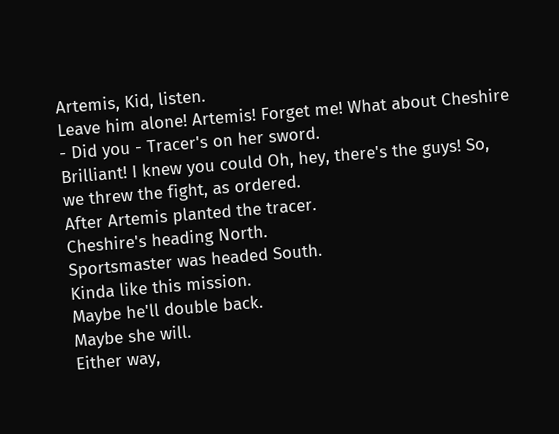Artemis, Kid, listen.
Leave him alone! Artemis! Forget me! What about Cheshire - Did you - Tracer's on her sword.
Brilliant! I knew you could Oh, hey, there's the guys! So, we threw the fight, as ordered.
After Artemis planted the tracer.
Cheshire's heading North.
Sportsmaster was headed South.
Kinda like this mission.
Maybe he'll double back.
Maybe she will.
Either way,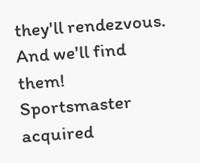they'll rendezvous.
And we'll find them! Sportsmaster acquired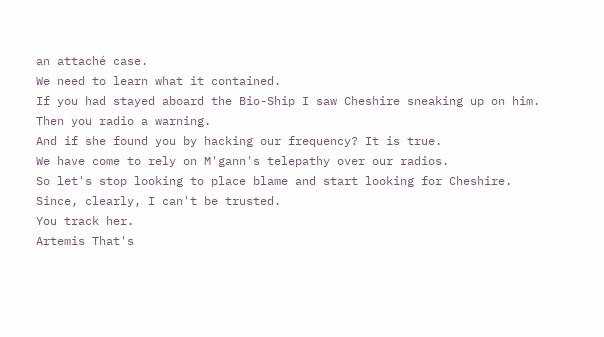an attaché case.
We need to learn what it contained.
If you had stayed aboard the Bio-Ship I saw Cheshire sneaking up on him.
Then you radio a warning.
And if she found you by hacking our frequency? It is true.
We have come to rely on M'gann's telepathy over our radios.
So let's stop looking to place blame and start looking for Cheshire.
Since, clearly, I can't be trusted.
You track her.
Artemis That's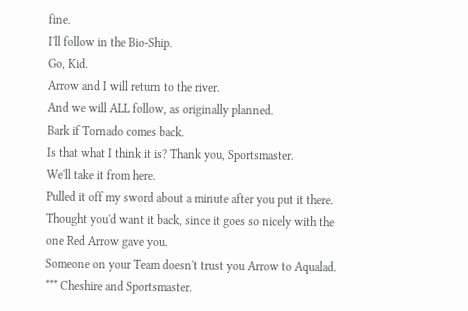fine.
I'll follow in the Bio-Ship.
Go, Kid.
Arrow and I will return to the river.
And we will ALL follow, as originally planned.
Bark if Tornado comes back.
Is that what I think it is? Thank you, Sportsmaster.
We'll take it from here.
Pulled it off my sword about a minute after you put it there.
Thought you'd want it back, since it goes so nicely with the one Red Arrow gave you.
Someone on your Team doesn't trust you Arrow to Aqualad.
*** Cheshire and Sportsmaster.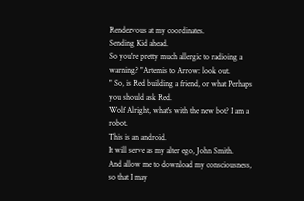Rendezvous at my coordinates.
Sending Kid ahead.
So you're pretty much allergic to radioing a warning? "Artemis to Arrow: look out.
" So, is Red building a friend, or what Perhaps you should ask Red.
Wolf Alright, what's with the new bot? I am a robot.
This is an android.
It will serve as my alter ego, John Smith.
And allow me to download my consciousness, so that I may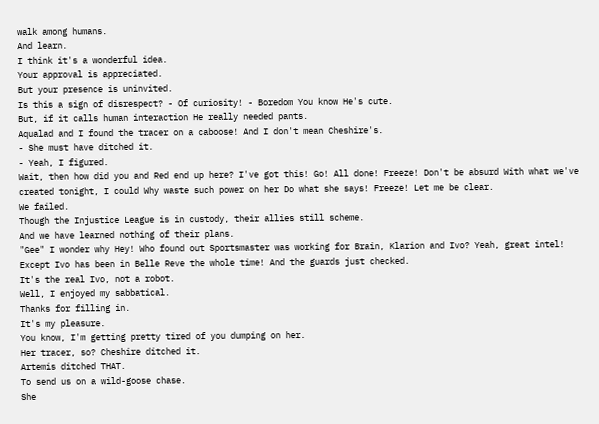walk among humans.
And learn.
I think it's a wonderful idea.
Your approval is appreciated.
But your presence is uninvited.
Is this a sign of disrespect? - Of curiosity! - Boredom You know He's cute.
But, if it calls human interaction He really needed pants.
Aqualad and I found the tracer on a caboose! And I don't mean Cheshire's.
- She must have ditched it.
- Yeah, I figured.
Wait, then how did you and Red end up here? I've got this! Go! All done! Freeze! Don't be absurd With what we've created tonight, I could Why waste such power on her Do what she says! Freeze! Let me be clear.
We failed.
Though the Injustice League is in custody, their allies still scheme.
And we have learned nothing of their plans.
"Gee" I wonder why Hey! Who found out Sportsmaster was working for Brain, Klarion and Ivo? Yeah, great intel! Except Ivo has been in Belle Reve the whole time! And the guards just checked.
It's the real Ivo, not a robot.
Well, I enjoyed my sabbatical.
Thanks for filling in.
It's my pleasure.
You know, I'm getting pretty tired of you dumping on her.
Her tracer, so? Cheshire ditched it.
Artemis ditched THAT.
To send us on a wild-goose chase.
She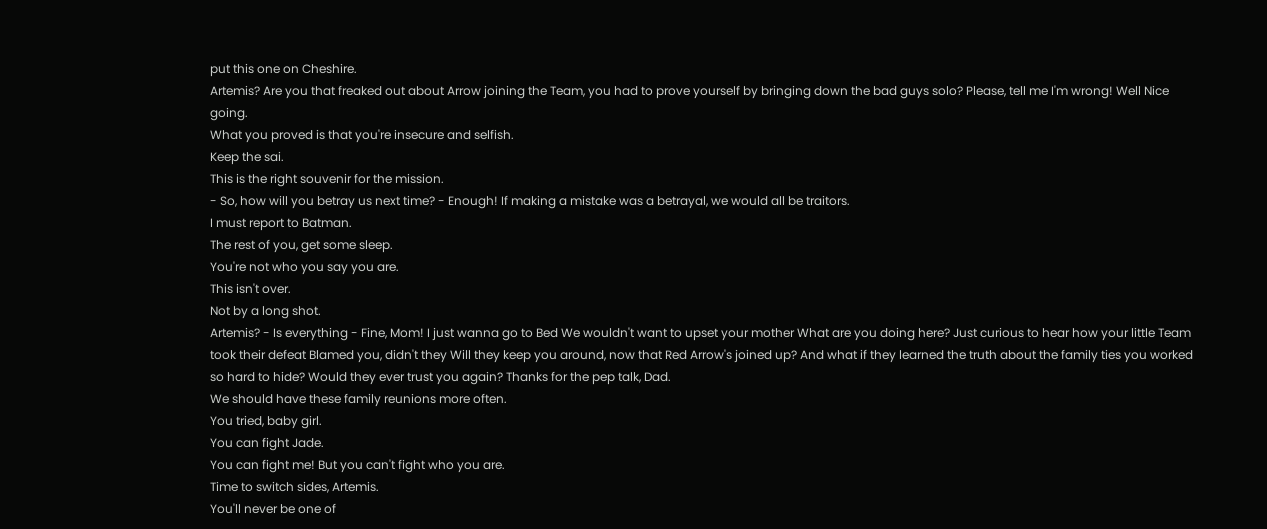put this one on Cheshire.
Artemis? Are you that freaked out about Arrow joining the Team, you had to prove yourself by bringing down the bad guys solo? Please, tell me I'm wrong! Well Nice going.
What you proved is that you're insecure and selfish.
Keep the sai.
This is the right souvenir for the mission.
- So, how will you betray us next time? - Enough! If making a mistake was a betrayal, we would all be traitors.
I must report to Batman.
The rest of you, get some sleep.
You're not who you say you are.
This isn't over.
Not by a long shot.
Artemis? - Is everything - Fine, Mom! I just wanna go to Bed We wouldn't want to upset your mother What are you doing here? Just curious to hear how your little Team took their defeat Blamed you, didn't they Will they keep you around, now that Red Arrow's joined up? And what if they learned the truth about the family ties you worked so hard to hide? Would they ever trust you again? Thanks for the pep talk, Dad.
We should have these family reunions more often.
You tried, baby girl.
You can fight Jade.
You can fight me! But you can't fight who you are.
Time to switch sides, Artemis.
You'll never be one of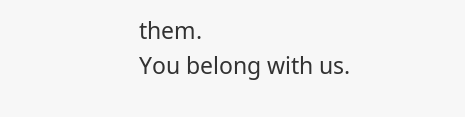them.
You belong with us.